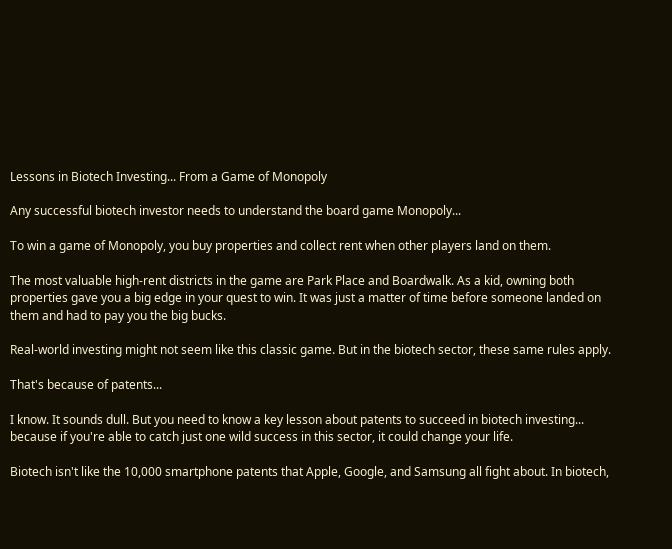Lessons in Biotech Investing... From a Game of Monopoly

Any successful biotech investor needs to understand the board game Monopoly...

To win a game of Monopoly, you buy properties and collect rent when other players land on them.

The most valuable high-rent districts in the game are Park Place and Boardwalk. As a kid, owning both properties gave you a big edge in your quest to win. It was just a matter of time before someone landed on them and had to pay you the big bucks.

Real-world investing might not seem like this classic game. But in the biotech sector, these same rules apply.

That's because of patents...

I know. It sounds dull. But you need to know a key lesson about patents to succeed in biotech investing... because if you're able to catch just one wild success in this sector, it could change your life.

Biotech isn't like the 10,000 smartphone patents that Apple, Google, and Samsung all fight about. In biotech,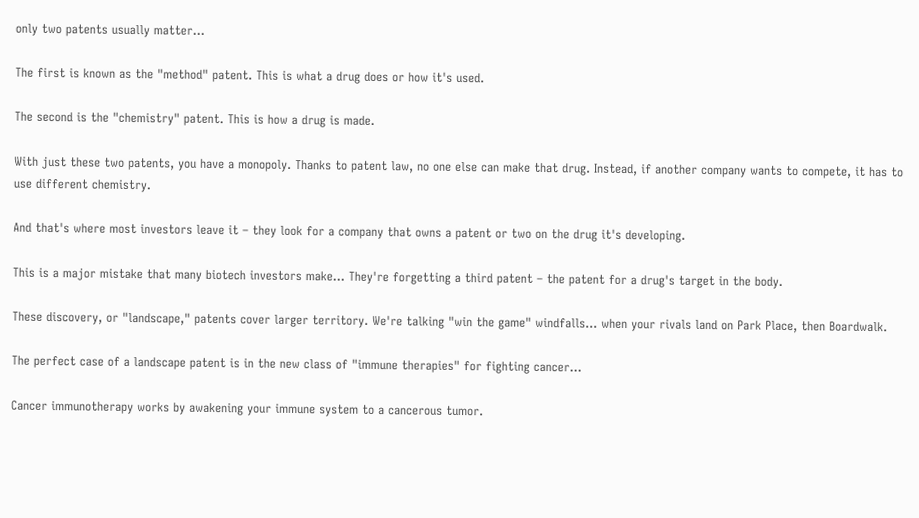only two patents usually matter...

The first is known as the "method" patent. This is what a drug does or how it's used.

The second is the "chemistry" patent. This is how a drug is made.

With just these two patents, you have a monopoly. Thanks to patent law, no one else can make that drug. Instead, if another company wants to compete, it has to use different chemistry.

And that's where most investors leave it – they look for a company that owns a patent or two on the drug it's developing.

This is a major mistake that many biotech investors make... They're forgetting a third patent – the patent for a drug's target in the body.

These discovery, or "landscape," patents cover larger territory. We're talking "win the game" windfalls... when your rivals land on Park Place, then Boardwalk.

The perfect case of a landscape patent is in the new class of "immune therapies" for fighting cancer...

Cancer immunotherapy works by awakening your immune system to a cancerous tumor.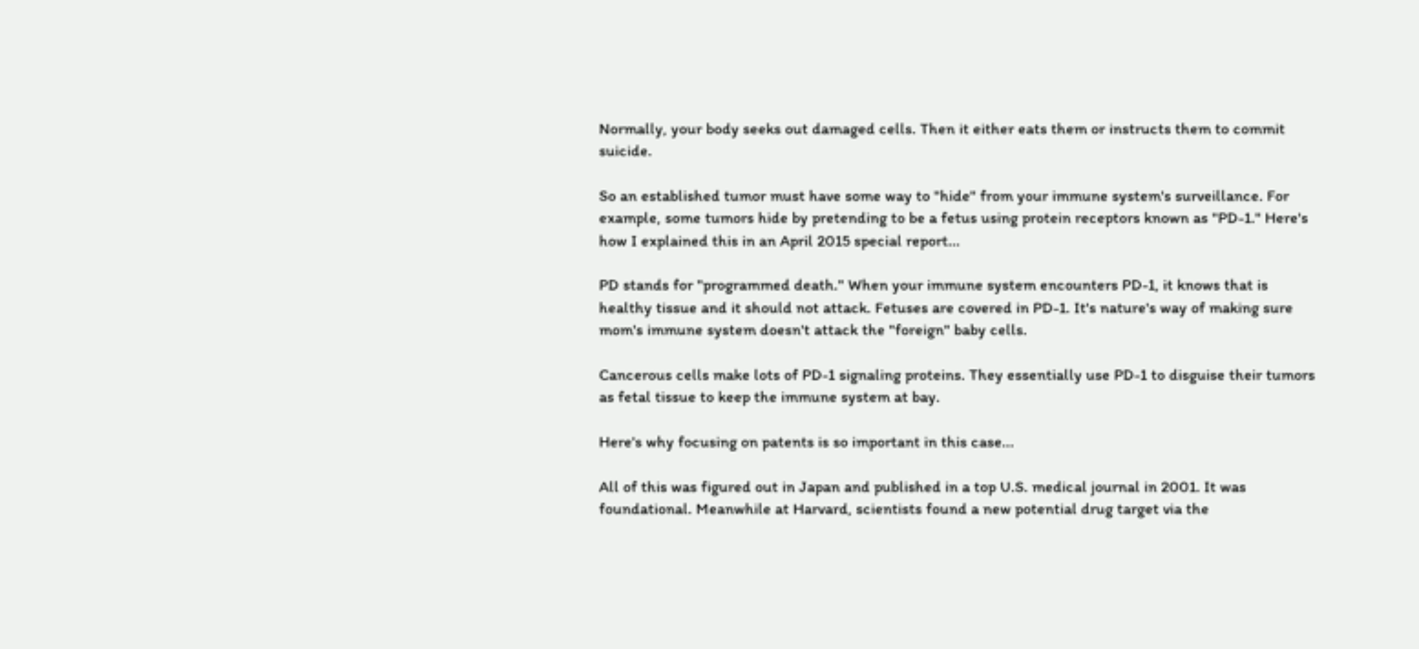Normally, your body seeks out damaged cells. Then it either eats them or instructs them to commit suicide.

So an established tumor must have some way to "hide" from your immune system's surveillance. For example, some tumors hide by pretending to be a fetus using protein receptors known as "PD-1." Here's how I explained this in an April 2015 special report...

PD stands for "programmed death." When your immune system encounters PD-1, it knows that is healthy tissue and it should not attack. Fetuses are covered in PD-1. It's nature's way of making sure mom's immune system doesn't attack the "foreign" baby cells.

Cancerous cells make lots of PD-1 signaling proteins. They essentially use PD-1 to disguise their tumors as fetal tissue to keep the immune system at bay.

Here's why focusing on patents is so important in this case...

All of this was figured out in Japan and published in a top U.S. medical journal in 2001. It was foundational. Meanwhile at Harvard, scientists found a new potential drug target via the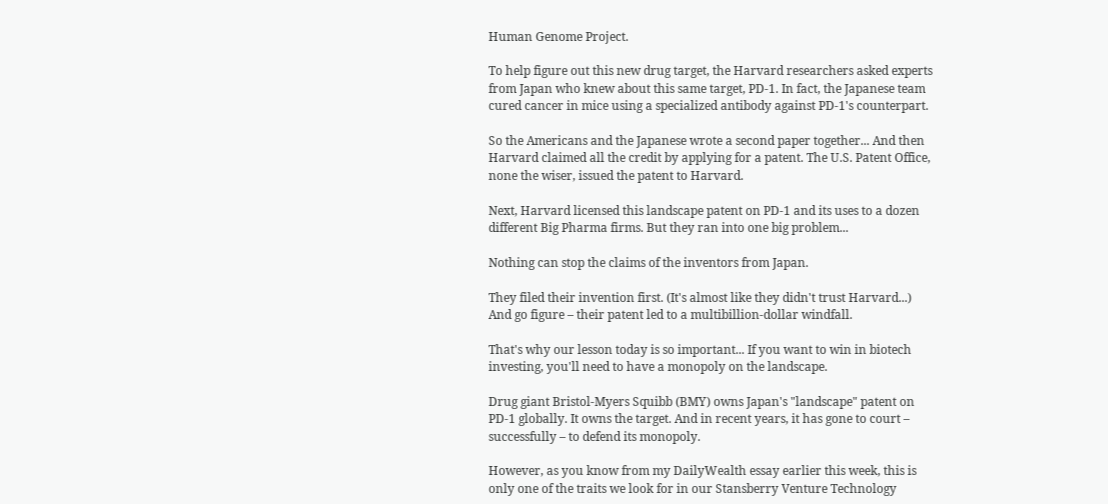Human Genome Project.

To help figure out this new drug target, the Harvard researchers asked experts from Japan who knew about this same target, PD-1. In fact, the Japanese team cured cancer in mice using a specialized antibody against PD-1's counterpart.

So the Americans and the Japanese wrote a second paper together... And then Harvard claimed all the credit by applying for a patent. The U.S. Patent Office, none the wiser, issued the patent to Harvard.

Next, Harvard licensed this landscape patent on PD-1 and its uses to a dozen different Big Pharma firms. But they ran into one big problem...

Nothing can stop the claims of the inventors from Japan.

They filed their invention first. (It's almost like they didn't trust Harvard...) And go figure – their patent led to a multibillion-dollar windfall.

That's why our lesson today is so important... If you want to win in biotech investing, you'll need to have a monopoly on the landscape.

Drug giant Bristol-Myers Squibb (BMY) owns Japan's "landscape" patent on PD-1 globally. It owns the target. And in recent years, it has gone to court – successfully – to defend its monopoly.

However, as you know from my DailyWealth essay earlier this week, this is only one of the traits we look for in our Stansberry Venture Technology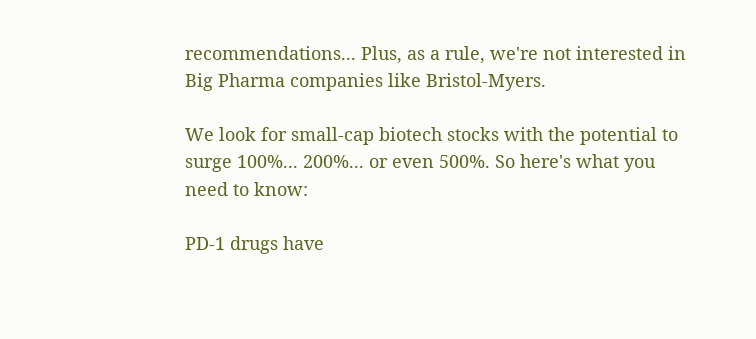recommendations... Plus, as a rule, we're not interested in Big Pharma companies like Bristol-Myers.

We look for small-cap biotech stocks with the potential to surge 100%... 200%... or even 500%. So here's what you need to know:

PD-1 drugs have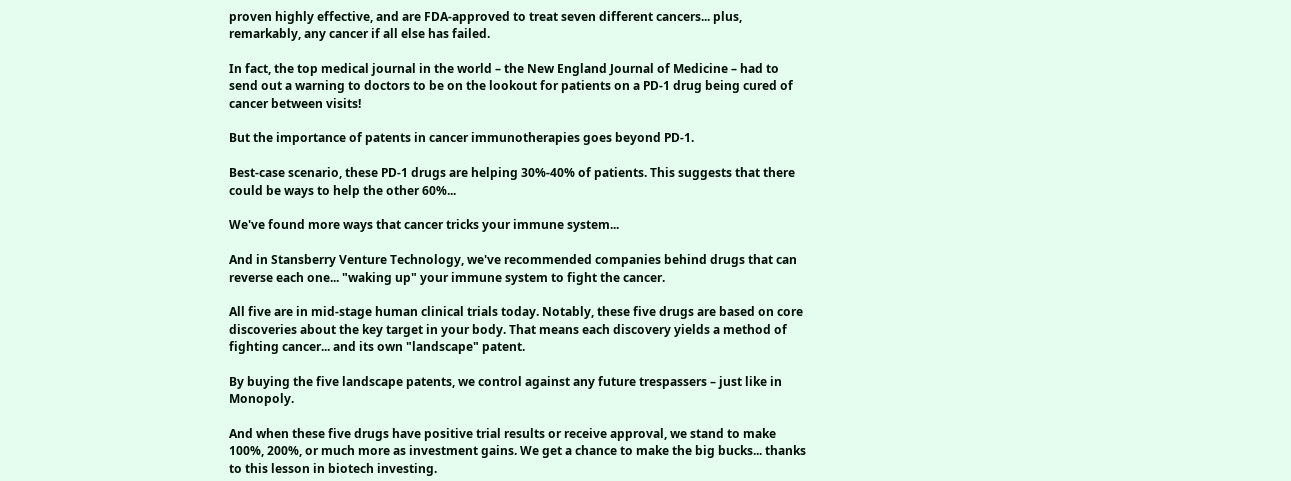proven highly effective, and are FDA-approved to treat seven different cancers... plus, remarkably, any cancer if all else has failed.

In fact, the top medical journal in the world – the New England Journal of Medicine – had to send out a warning to doctors to be on the lookout for patients on a PD-1 drug being cured of cancer between visits!

But the importance of patents in cancer immunotherapies goes beyond PD-1.

Best-case scenario, these PD-1 drugs are helping 30%-40% of patients. This suggests that there could be ways to help the other 60%...

We've found more ways that cancer tricks your immune system...

And in Stansberry Venture Technology, we've recommended companies behind drugs that can reverse each one... "waking up" your immune system to fight the cancer.

All five are in mid-stage human clinical trials today. Notably, these five drugs are based on core discoveries about the key target in your body. That means each discovery yields a method of fighting cancer... and its own "landscape" patent.

By buying the five landscape patents, we control against any future trespassers – just like in Monopoly.

And when these five drugs have positive trial results or receive approval, we stand to make 100%, 200%, or much more as investment gains. We get a chance to make the big bucks... thanks to this lesson in biotech investing.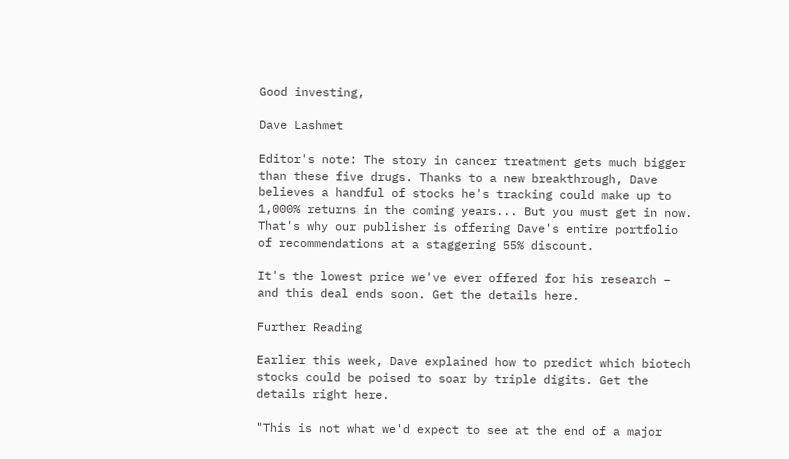Good investing,

Dave Lashmet

Editor's note: The story in cancer treatment gets much bigger than these five drugs. Thanks to a new breakthrough, Dave believes a handful of stocks he's tracking could make up to 1,000% returns in the coming years... But you must get in now. That's why our publisher is offering Dave's entire portfolio of recommendations at a staggering 55% discount.

It's the lowest price we've ever offered for his research – and this deal ends soon. Get the details here.

Further Reading

Earlier this week, Dave explained how to predict which biotech stocks could be poised to soar by triple digits. Get the details right here.

"This is not what we'd expect to see at the end of a major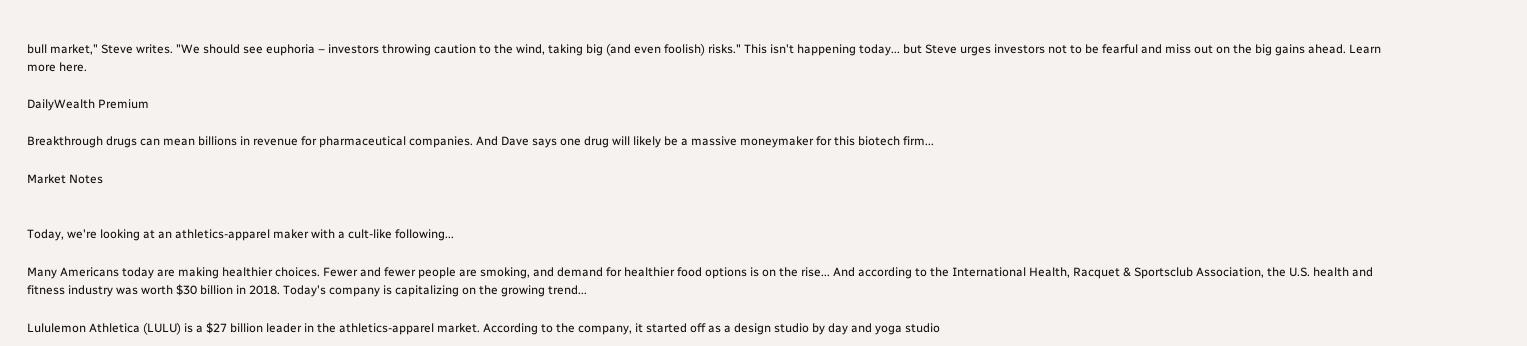bull market," Steve writes. "We should see euphoria – investors throwing caution to the wind, taking big (and even foolish) risks." This isn't happening today... but Steve urges investors not to be fearful and miss out on the big gains ahead. Learn more here.

DailyWealth Premium

Breakthrough drugs can mean billions in revenue for pharmaceutical companies. And Dave says one drug will likely be a massive moneymaker for this biotech firm...

Market Notes


Today, we're looking at an athletics-apparel maker with a cult-like following...

Many Americans today are making healthier choices. Fewer and fewer people are smoking, and demand for healthier food options is on the rise... And according to the International Health, Racquet & Sportsclub Association, the U.S. health and fitness industry was worth $30 billion in 2018. Today's company is capitalizing on the growing trend...

Lululemon Athletica (LULU) is a $27 billion leader in the athletics-apparel market. According to the company, it started off as a design studio by day and yoga studio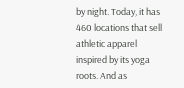by night. Today, it has 460 locations that sell athletic apparel inspired by its yoga roots. And as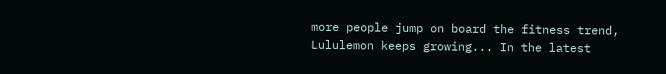more people jump on board the fitness trend, Lululemon keeps growing... In the latest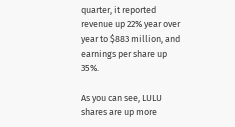quarter, it reported revenue up 22% year over year to $883 million, and earnings per share up 35%.

As you can see, LULU shares are up more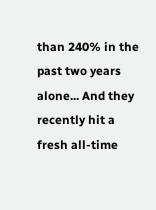than 240% in the past two years alone... And they recently hit a fresh all-time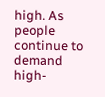high. As people continue to demand high-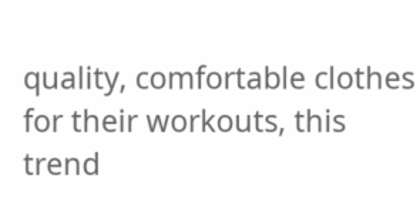quality, comfortable clothes for their workouts, this trend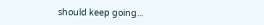should keep going...